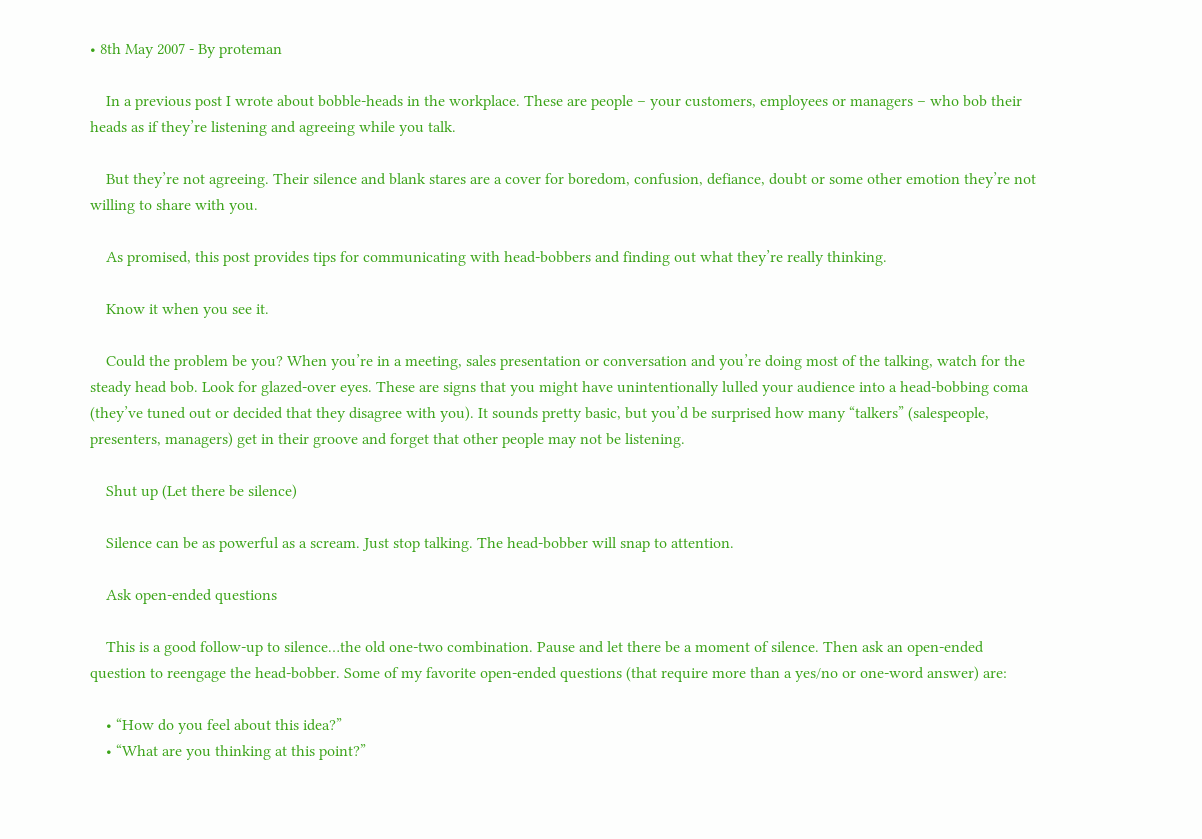• 8th May 2007 - By proteman

    In a previous post I wrote about bobble-heads in the workplace. These are people – your customers, employees or managers – who bob their heads as if they’re listening and agreeing while you talk.

    But they’re not agreeing. Their silence and blank stares are a cover for boredom, confusion, defiance, doubt or some other emotion they’re not willing to share with you.

    As promised, this post provides tips for communicating with head-bobbers and finding out what they’re really thinking.

    Know it when you see it.

    Could the problem be you? When you’re in a meeting, sales presentation or conversation and you’re doing most of the talking, watch for the steady head bob. Look for glazed-over eyes. These are signs that you might have unintentionally lulled your audience into a head-bobbing coma (they’ve tuned out or decided that they disagree with you). It sounds pretty basic, but you’d be surprised how many “talkers” (salespeople, presenters, managers) get in their groove and forget that other people may not be listening.

    Shut up (Let there be silence)

    Silence can be as powerful as a scream. Just stop talking. The head-bobber will snap to attention.

    Ask open-ended questions

    This is a good follow-up to silence…the old one-two combination. Pause and let there be a moment of silence. Then ask an open-ended question to reengage the head-bobber. Some of my favorite open-ended questions (that require more than a yes/no or one-word answer) are:

    • “How do you feel about this idea?”
    • “What are you thinking at this point?”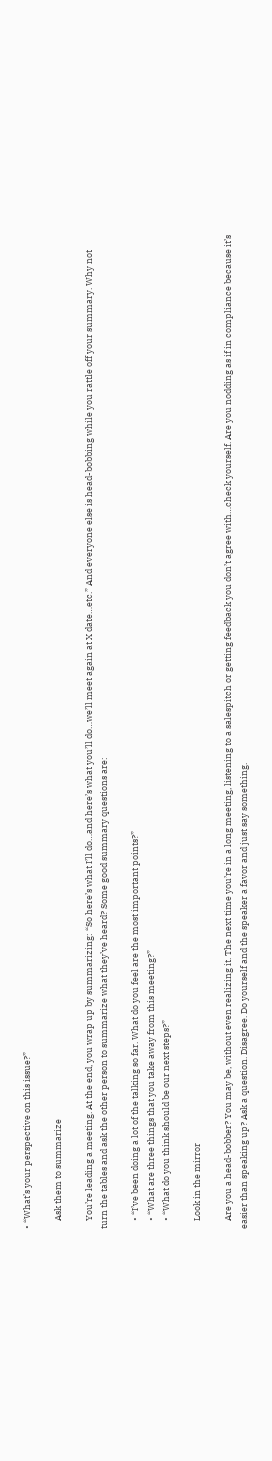• “What’s your perspective on this issue?”

    Ask them to summarize

    You’re leading a meeting. At the end, you wrap up by summarizing: “So here’s what I’ll do…and here’s what you’ll do…we’ll meet again at X date…etc.” And everyone else is head-bobbing while you rattle off your summary. Why not turn the tables and ask the other person to summarize what they’ve heard? Some good summary questions are:

    • “I’ve been doing a lot of the talking so far. What do you feel are the most important points?”
    • “What are three things that you take away from this meeting?”
    • “What do you think should be our next steps?”

    Look in the mirror

    Are you a head-bobber? You may be, without even realizing it. The next time you’re in a long meeting, listening to a salespitch or getting feedback you don’t agree with…check yourself. Are you nodding as if in compliance because it’s easier than speaking up? Ask a question. Disagree. Do yourself and the speaker a favor and just say something.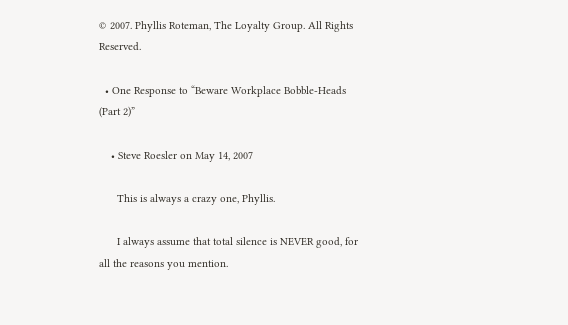© 2007. Phyllis Roteman, The Loyalty Group. All Rights Reserved.

  • One Response to “Beware Workplace Bobble-Heads (Part 2)”

    • Steve Roesler on May 14, 2007

      This is always a crazy one, Phyllis.

      I always assume that total silence is NEVER good, for all the reasons you mention.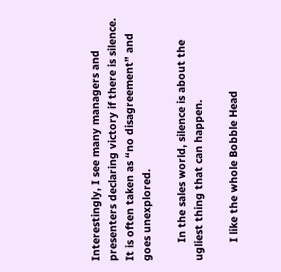Interestingly, I see many managers and presenters declaring victory if there is silence. It is often taken as “no disagreement” and goes unexplored.

      In the sales world, silence is about the ugliest thing that can happen.

      I like the whole Bobble Head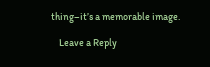thing–it’s a memorable image.

    Leave a Reply